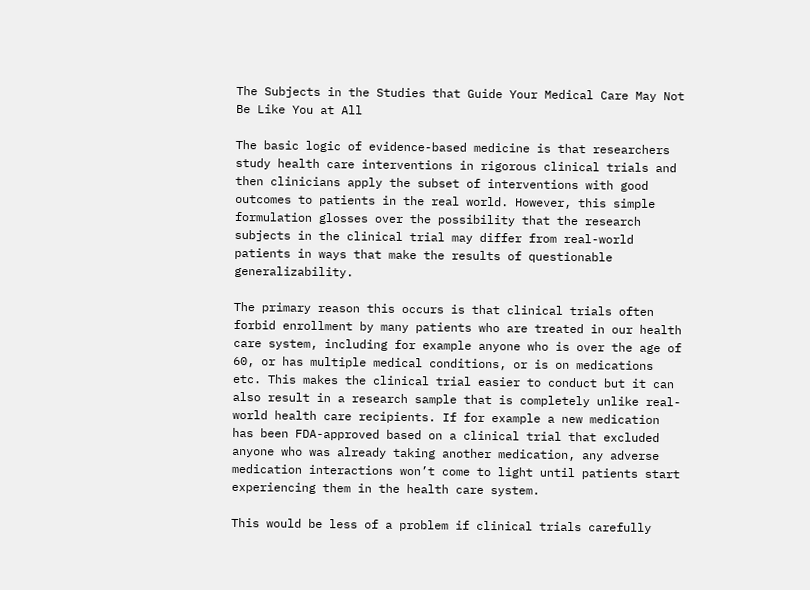The Subjects in the Studies that Guide Your Medical Care May Not Be Like You at All

The basic logic of evidence-based medicine is that researchers study health care interventions in rigorous clinical trials and then clinicians apply the subset of interventions with good outcomes to patients in the real world. However, this simple formulation glosses over the possibility that the research subjects in the clinical trial may differ from real-world patients in ways that make the results of questionable generalizability.

The primary reason this occurs is that clinical trials often forbid enrollment by many patients who are treated in our health care system, including for example anyone who is over the age of 60, or has multiple medical conditions, or is on medications etc. This makes the clinical trial easier to conduct but it can also result in a research sample that is completely unlike real-world health care recipients. If for example a new medication has been FDA-approved based on a clinical trial that excluded anyone who was already taking another medication, any adverse medication interactions won’t come to light until patients start experiencing them in the health care system.

This would be less of a problem if clinical trials carefully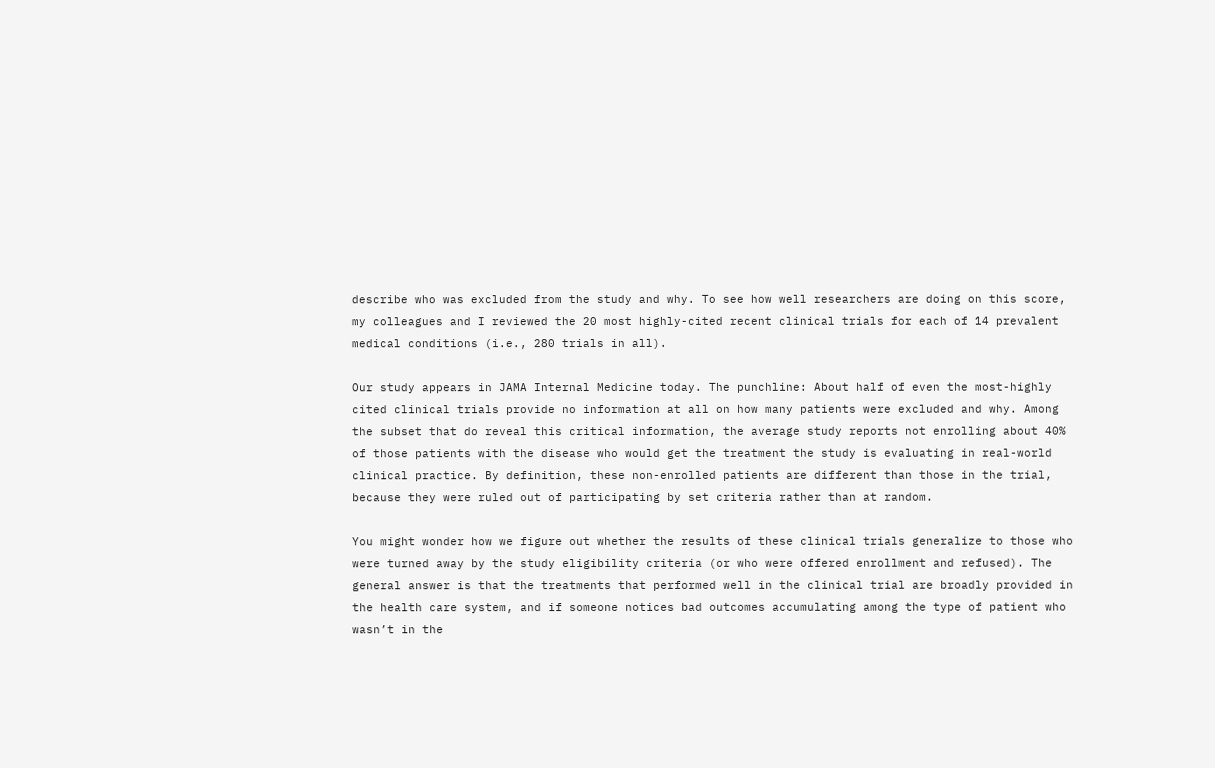describe who was excluded from the study and why. To see how well researchers are doing on this score, my colleagues and I reviewed the 20 most highly-cited recent clinical trials for each of 14 prevalent medical conditions (i.e., 280 trials in all).

Our study appears in JAMA Internal Medicine today. The punchline: About half of even the most-highly cited clinical trials provide no information at all on how many patients were excluded and why. Among the subset that do reveal this critical information, the average study reports not enrolling about 40% of those patients with the disease who would get the treatment the study is evaluating in real-world clinical practice. By definition, these non-enrolled patients are different than those in the trial, because they were ruled out of participating by set criteria rather than at random.

You might wonder how we figure out whether the results of these clinical trials generalize to those who were turned away by the study eligibility criteria (or who were offered enrollment and refused). The general answer is that the treatments that performed well in the clinical trial are broadly provided in the health care system, and if someone notices bad outcomes accumulating among the type of patient who wasn’t in the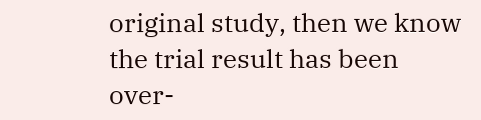original study, then we know the trial result has been over-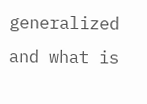generalized and what is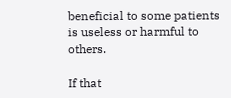beneficial to some patients is useless or harmful to others.

If that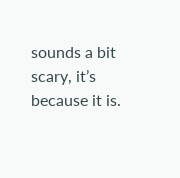sounds a bit scary, it’s because it is.